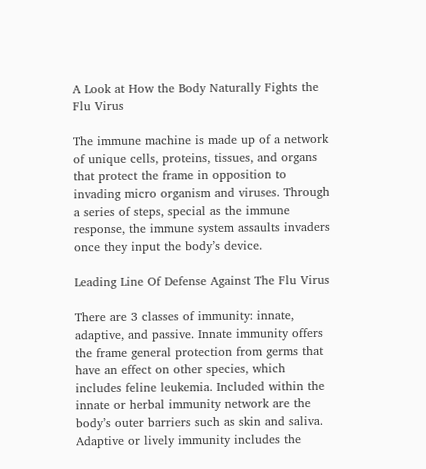A Look at How the Body Naturally Fights the Flu Virus

The immune machine is made up of a network of unique cells, proteins, tissues, and organs that protect the frame in opposition to invading micro organism and viruses. Through a series of steps, special as the immune response, the immune system assaults invaders once they input the body’s device.

Leading Line Of Defense Against The Flu Virus

There are 3 classes of immunity: innate, adaptive, and passive. Innate immunity offers the frame general protection from germs that have an effect on other species, which includes feline leukemia. Included within the innate or herbal immunity network are the body’s outer barriers such as skin and saliva. Adaptive or lively immunity includes the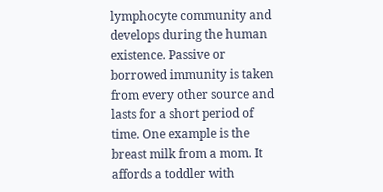lymphocyte community and develops during the human existence. Passive or borrowed immunity is taken from every other source and lasts for a short period of time. One example is the breast milk from a mom. It affords a toddler with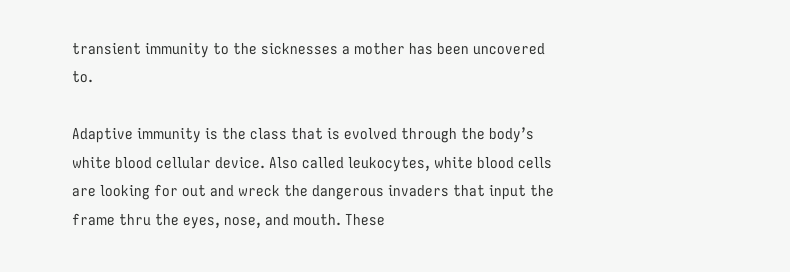transient immunity to the sicknesses a mother has been uncovered to.

Adaptive immunity is the class that is evolved through the body’s white blood cellular device. Also called leukocytes, white blood cells are looking for out and wreck the dangerous invaders that input the frame thru the eyes, nose, and mouth. These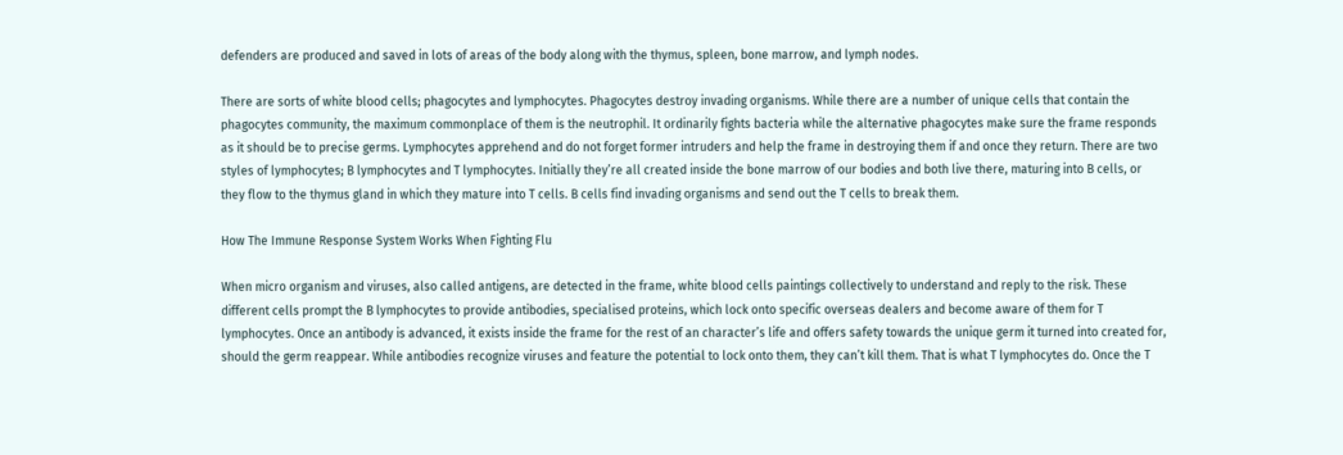defenders are produced and saved in lots of areas of the body along with the thymus, spleen, bone marrow, and lymph nodes.

There are sorts of white blood cells; phagocytes and lymphocytes. Phagocytes destroy invading organisms. While there are a number of unique cells that contain the phagocytes community, the maximum commonplace of them is the neutrophil. It ordinarily fights bacteria while the alternative phagocytes make sure the frame responds as it should be to precise germs. Lymphocytes apprehend and do not forget former intruders and help the frame in destroying them if and once they return. There are two styles of lymphocytes; B lymphocytes and T lymphocytes. Initially they’re all created inside the bone marrow of our bodies and both live there, maturing into B cells, or they flow to the thymus gland in which they mature into T cells. B cells find invading organisms and send out the T cells to break them.

How The Immune Response System Works When Fighting Flu

When micro organism and viruses, also called antigens, are detected in the frame, white blood cells paintings collectively to understand and reply to the risk. These different cells prompt the B lymphocytes to provide antibodies, specialised proteins, which lock onto specific overseas dealers and become aware of them for T lymphocytes. Once an antibody is advanced, it exists inside the frame for the rest of an character’s life and offers safety towards the unique germ it turned into created for, should the germ reappear. While antibodies recognize viruses and feature the potential to lock onto them, they can’t kill them. That is what T lymphocytes do. Once the T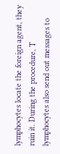lymphocytes locate the foreign agent, they ruin it. During the procedure, T lymphocytes also send out messages to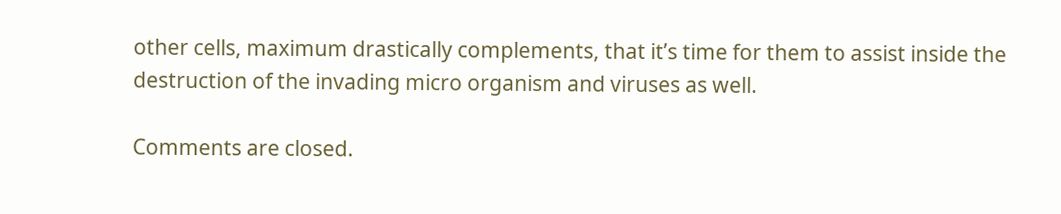other cells, maximum drastically complements, that it’s time for them to assist inside the destruction of the invading micro organism and viruses as well.

Comments are closed.